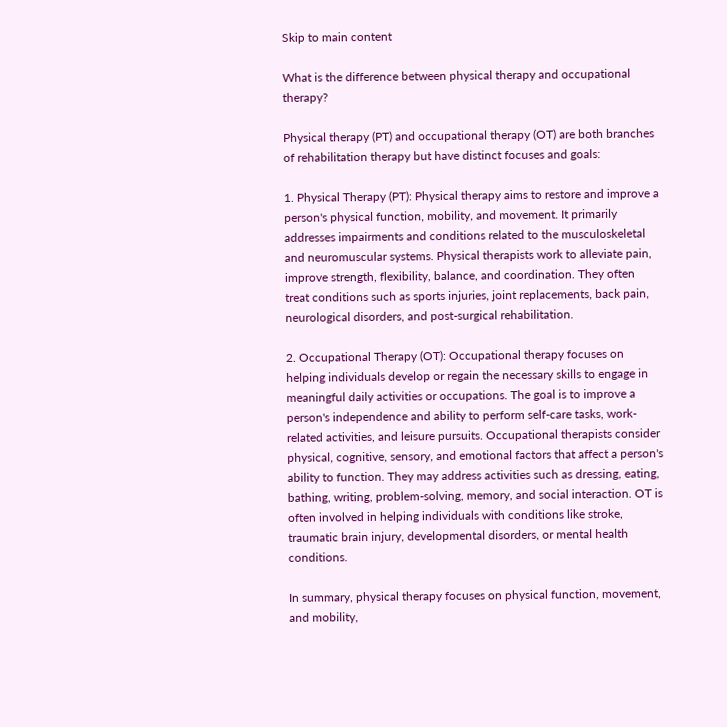Skip to main content

What is the difference between physical therapy and occupational therapy?

Physical therapy (PT) and occupational therapy (OT) are both branches of rehabilitation therapy but have distinct focuses and goals:

1. Physical Therapy (PT): Physical therapy aims to restore and improve a person's physical function, mobility, and movement. It primarily addresses impairments and conditions related to the musculoskeletal and neuromuscular systems. Physical therapists work to alleviate pain, improve strength, flexibility, balance, and coordination. They often treat conditions such as sports injuries, joint replacements, back pain, neurological disorders, and post-surgical rehabilitation.

2. Occupational Therapy (OT): Occupational therapy focuses on helping individuals develop or regain the necessary skills to engage in meaningful daily activities or occupations. The goal is to improve a person's independence and ability to perform self-care tasks, work-related activities, and leisure pursuits. Occupational therapists consider physical, cognitive, sensory, and emotional factors that affect a person's ability to function. They may address activities such as dressing, eating, bathing, writing, problem-solving, memory, and social interaction. OT is often involved in helping individuals with conditions like stroke, traumatic brain injury, developmental disorders, or mental health conditions.

In summary, physical therapy focuses on physical function, movement, and mobility,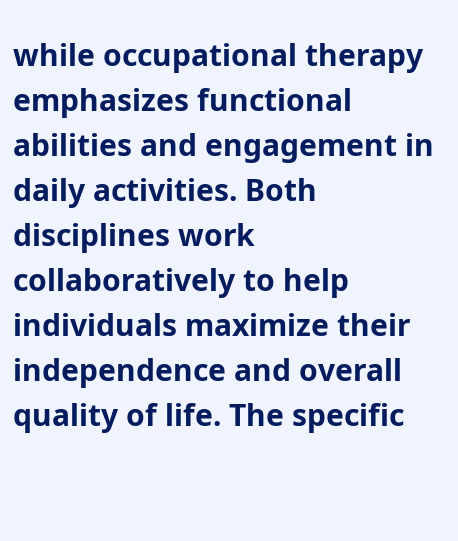while occupational therapy emphasizes functional abilities and engagement in daily activities. Both disciplines work collaboratively to help individuals maximize their independence and overall quality of life. The specific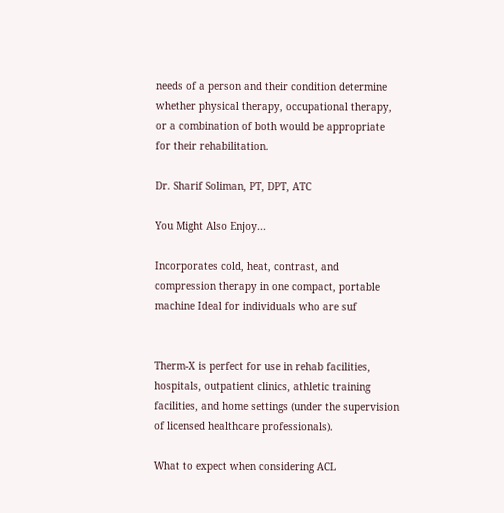needs of a person and their condition determine whether physical therapy, occupational therapy, or a combination of both would be appropriate for their rehabilitation.

Dr. Sharif Soliman, PT, DPT, ATC

You Might Also Enjoy...

Incorporates cold, heat, contrast, and compression therapy in one compact, portable machine Ideal for individuals who are suf


Therm-X is perfect for use in rehab facilities, hospitals, outpatient clinics, athletic training facilities, and home settings (under the supervision of licensed healthcare professionals).

What to expect when considering ACL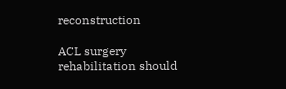reconstruction

ACL surgery rehabilitation should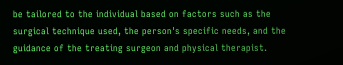be tailored to the individual based on factors such as the surgical technique used, the person's specific needs, and the guidance of the treating surgeon and physical therapist.